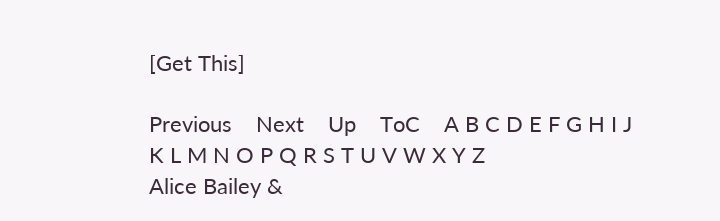[Get This]

Previous    Next    Up    ToC    A B C D E F G H I J K L M N O P Q R S T U V W X Y Z
Alice Bailey &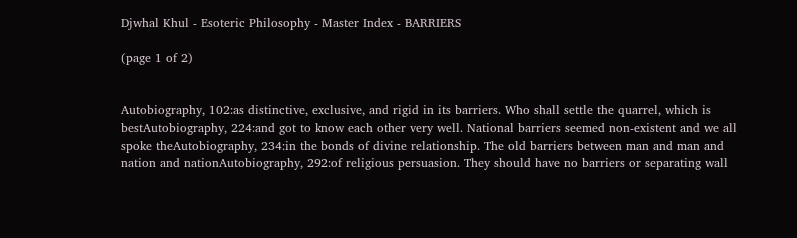Djwhal Khul - Esoteric Philosophy - Master Index - BARRIERS

(page 1 of 2)


Autobiography, 102:as distinctive, exclusive, and rigid in its barriers. Who shall settle the quarrel, which is bestAutobiography, 224:and got to know each other very well. National barriers seemed non-existent and we all spoke theAutobiography, 234:in the bonds of divine relationship. The old barriers between man and man and nation and nationAutobiography, 292:of religious persuasion. They should have no barriers or separating wall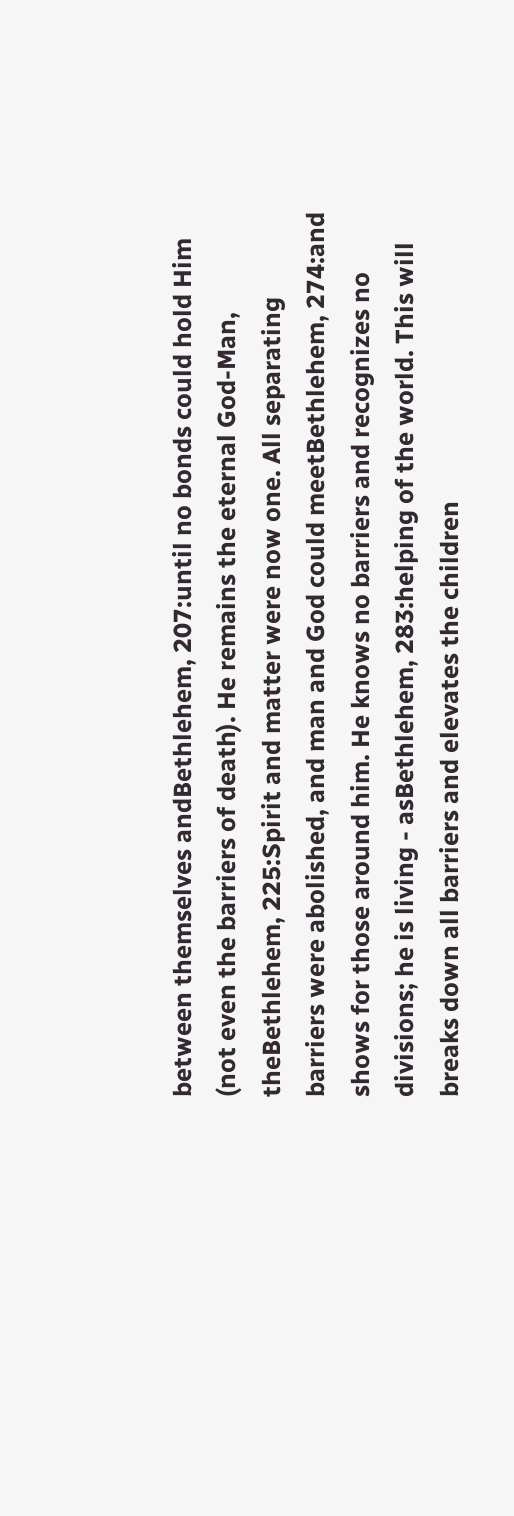between themselves andBethlehem, 207:until no bonds could hold Him (not even the barriers of death). He remains the eternal God-Man, theBethlehem, 225:Spirit and matter were now one. All separating barriers were abolished, and man and God could meetBethlehem, 274:and shows for those around him. He knows no barriers and recognizes no divisions; he is living - asBethlehem, 283:helping of the world. This will breaks down all barriers and elevates the children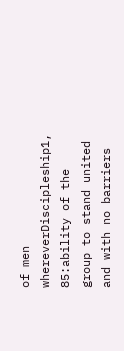of men whereverDiscipleship1, 85:ability of the group to stand united and with no barriers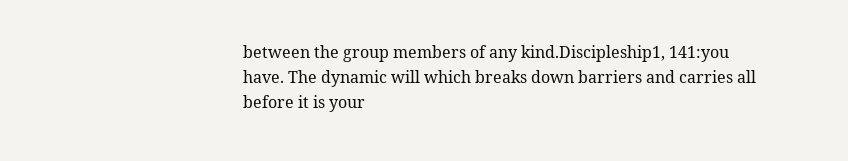between the group members of any kind.Discipleship1, 141:you have. The dynamic will which breaks down barriers and carries all before it is your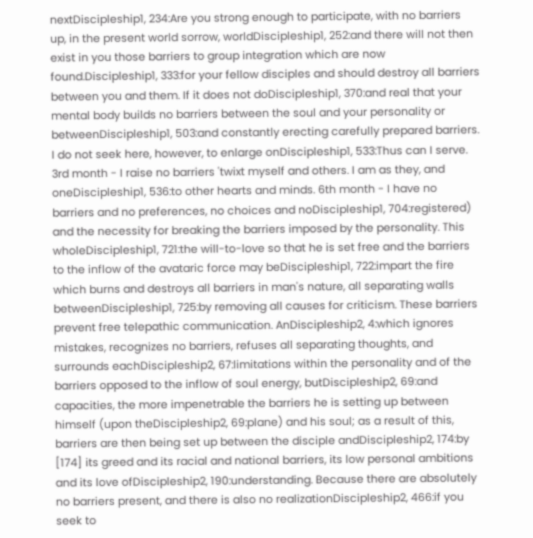nextDiscipleship1, 234:Are you strong enough to participate, with no barriers up, in the present world sorrow, worldDiscipleship1, 252:and there will not then exist in you those barriers to group integration which are now found.Discipleship1, 333:for your fellow disciples and should destroy all barriers between you and them. If it does not doDiscipleship1, 370:and real that your mental body builds no barriers between the soul and your personality or betweenDiscipleship1, 503:and constantly erecting carefully prepared barriers. I do not seek here, however, to enlarge onDiscipleship1, 533:Thus can I serve. 3rd month - I raise no barriers 'twixt myself and others. I am as they, and oneDiscipleship1, 536:to other hearts and minds. 6th month - I have no barriers and no preferences, no choices and noDiscipleship1, 704:registered) and the necessity for breaking the barriers imposed by the personality. This wholeDiscipleship1, 721:the will-to-love so that he is set free and the barriers to the inflow of the avataric force may beDiscipleship1, 722:impart the fire which burns and destroys all barriers in man's nature, all separating walls betweenDiscipleship1, 725:by removing all causes for criticism. These barriers prevent free telepathic communication. AnDiscipleship2, 4:which ignores mistakes, recognizes no barriers, refuses all separating thoughts, and surrounds eachDiscipleship2, 67:limitations within the personality and of the barriers opposed to the inflow of soul energy, butDiscipleship2, 69:and capacities, the more impenetrable the barriers he is setting up between himself (upon theDiscipleship2, 69:plane) and his soul; as a result of this, barriers are then being set up between the disciple andDiscipleship2, 174:by [174] its greed and its racial and national barriers, its low personal ambitions and its love ofDiscipleship2, 190:understanding. Because there are absolutely no barriers present, and there is also no realizationDiscipleship2, 466:if you seek to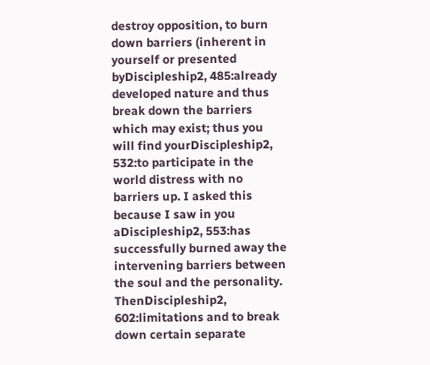destroy opposition, to burn down barriers (inherent in yourself or presented byDiscipleship2, 485:already developed nature and thus break down the barriers which may exist; thus you will find yourDiscipleship2, 532:to participate in the world distress with no barriers up. I asked this because I saw in you aDiscipleship2, 553:has successfully burned away the intervening barriers between the soul and the personality. ThenDiscipleship2, 602:limitations and to break down certain separate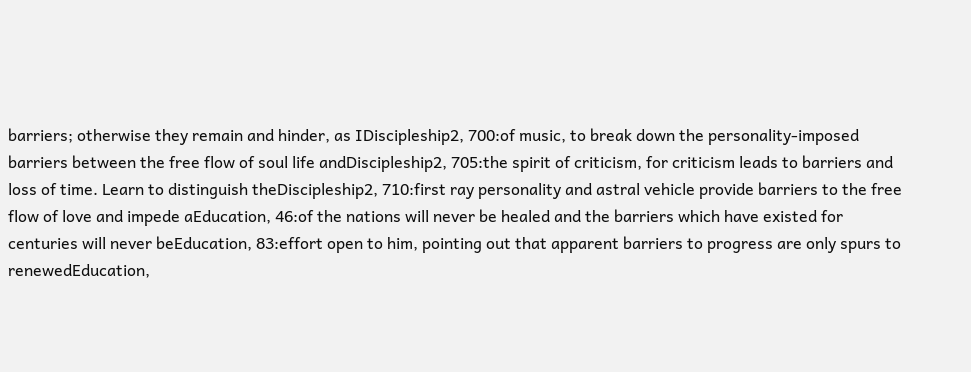barriers; otherwise they remain and hinder, as IDiscipleship2, 700:of music, to break down the personality-imposed barriers between the free flow of soul life andDiscipleship2, 705:the spirit of criticism, for criticism leads to barriers and loss of time. Learn to distinguish theDiscipleship2, 710:first ray personality and astral vehicle provide barriers to the free flow of love and impede aEducation, 46:of the nations will never be healed and the barriers which have existed for centuries will never beEducation, 83:effort open to him, pointing out that apparent barriers to progress are only spurs to renewedEducation,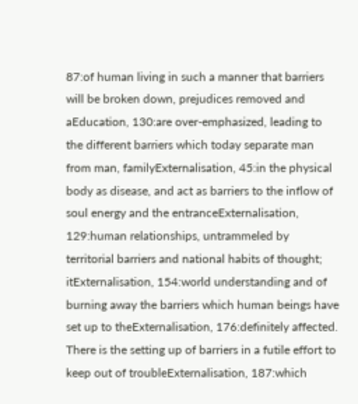87:of human living in such a manner that barriers will be broken down, prejudices removed and aEducation, 130:are over-emphasized, leading to the different barriers which today separate man from man, familyExternalisation, 45:in the physical body as disease, and act as barriers to the inflow of soul energy and the entranceExternalisation, 129:human relationships, untrammeled by territorial barriers and national habits of thought; itExternalisation, 154:world understanding and of burning away the barriers which human beings have set up to theExternalisation, 176:definitely affected. There is the setting up of barriers in a futile effort to keep out of troubleExternalisation, 187:which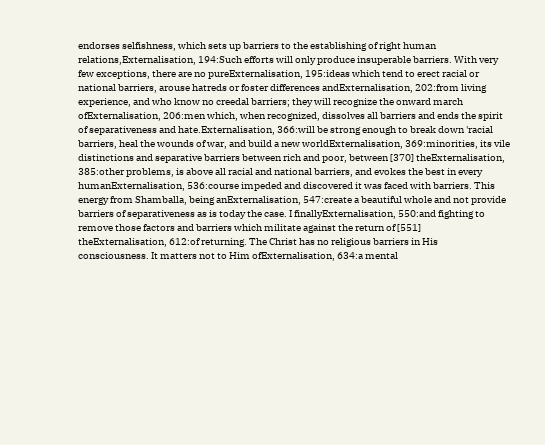endorses selfishness, which sets up barriers to the establishing of right human relations,Externalisation, 194:Such efforts will only produce insuperable barriers. With very few exceptions, there are no pureExternalisation, 195:ideas which tend to erect racial or national barriers, arouse hatreds or foster differences andExternalisation, 202:from living experience, and who know no creedal barriers; they will recognize the onward march ofExternalisation, 206:men which, when recognized, dissolves all barriers and ends the spirit of separativeness and hate.Externalisation, 366:will be strong enough to break down 'racial barriers, heal the wounds of war, and build a new worldExternalisation, 369:minorities, its vile distinctions and separative barriers between rich and poor, between [370] theExternalisation, 385:other problems, is above all racial and national barriers, and evokes the best in every humanExternalisation, 536:course impeded and discovered it was faced with barriers. This energy from Shamballa, being anExternalisation, 547:create a beautiful whole and not provide barriers of separativeness as is today the case. I finallyExternalisation, 550:and fighting to remove those factors and barriers which militate against the return of [551] theExternalisation, 612:of returning. The Christ has no religious barriers in His consciousness. It matters not to Him ofExternalisation, 634:a mental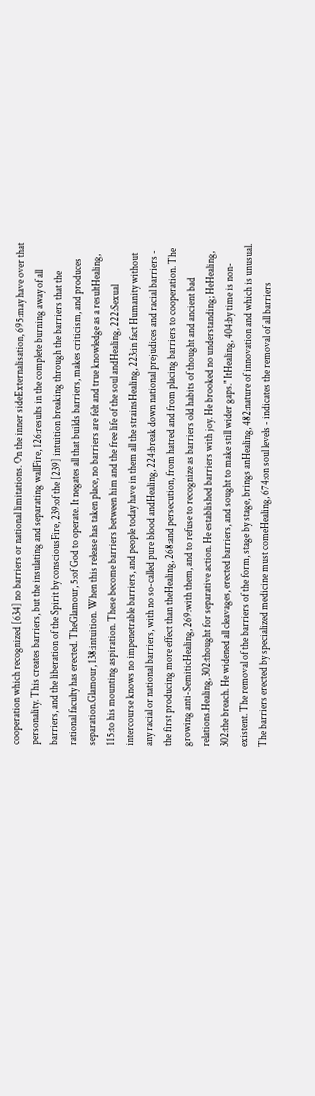cooperation which recognized [634] no barriers or national limitations. On the inner sideExternalisation, 695:may have over that personality. This creates barriers, but the insulating and separating wallFire, 126:results in the complete burning away of all barriers, and the liberation of the Spirit by consciousFire, 239:of the [239] intuition breaking through the barriers that the rational faculty has erected. TheGlamour, 5:of God to operate. It negates all that builds barriers, makes criticism, and produces separation.Glamour, 138:intuition. When this release has taken place, no barriers are felt and true knowledge as a resultHealing, 115:to his mounting aspiration. These become barriers between him and the free life of the soul andHealing, 222:Sexual intercourse knows no impenetrable barriers, and people today have in them all the strainsHealing, 223:in fact Humanity without any racial or national barriers, with no so-called pure blood andHealing, 224:break down national prejudices and racial barriers - the first producing more effect than theHealing, 268:and persecution, from hatred and from placing barriers to cooperation. The growing anti-SemiticHealing, 269:with them, and to refuse to recognize as barriers old habits of thought and ancient bad relations.Healing, 302:thought for separative action. He established barriers with joy. He brooked no understanding; HeHealing, 302:the breach. He widened all cleavages, erected barriers, and sought to make still wider gaps." ItHealing, 404:by time is non-existent. The removal of the barriers of the form, stage by stage, brings anHealing, 482:nature of innovation and which is unusual. The barriers erected by specialized medicine must comeHealing, 674:on soul levels - indicates the removal of all barriers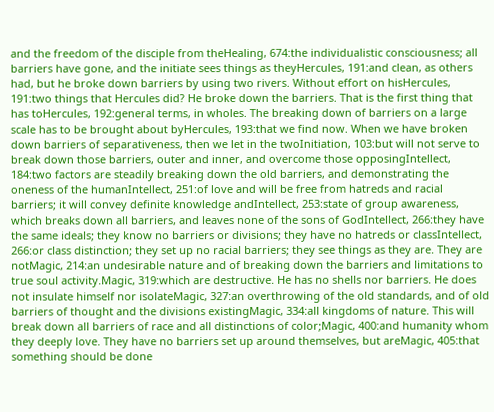and the freedom of the disciple from theHealing, 674:the individualistic consciousness; all barriers have gone, and the initiate sees things as theyHercules, 191:and clean, as others had, but he broke down barriers by using two rivers. Without effort on hisHercules, 191:two things that Hercules did? He broke down the barriers. That is the first thing that has toHercules, 192:general terms, in wholes. The breaking down of barriers on a large scale has to be brought about byHercules, 193:that we find now. When we have broken down barriers of separativeness, then we let in the twoInitiation, 103:but will not serve to break down those barriers, outer and inner, and overcome those opposingIntellect, 184:two factors are steadily breaking down the old barriers, and demonstrating the oneness of the humanIntellect, 251:of love and will be free from hatreds and racial barriers; it will convey definite knowledge andIntellect, 253:state of group awareness, which breaks down all barriers, and leaves none of the sons of GodIntellect, 266:they have the same ideals; they know no barriers or divisions; they have no hatreds or classIntellect, 266:or class distinction; they set up no racial barriers; they see things as they are. They are notMagic, 214:an undesirable nature and of breaking down the barriers and limitations to true soul activity.Magic, 319:which are destructive. He has no shells nor barriers. He does not insulate himself nor isolateMagic, 327:an overthrowing of the old standards, and of old barriers of thought and the divisions existingMagic, 334:all kingdoms of nature. This will break down all barriers of race and all distinctions of color;Magic, 400:and humanity whom they deeply love. They have no barriers set up around themselves, but areMagic, 405:that something should be done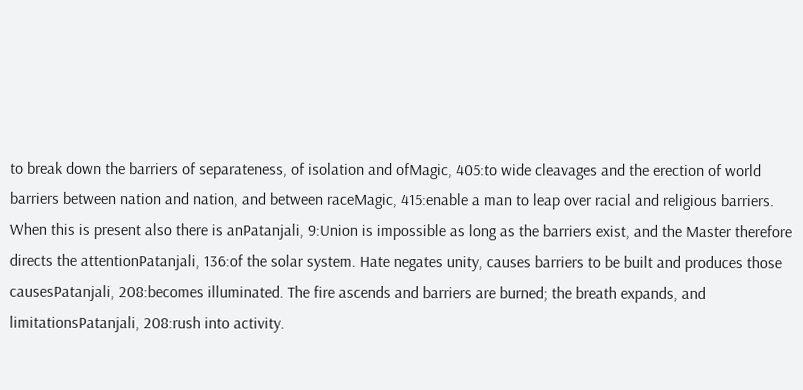to break down the barriers of separateness, of isolation and ofMagic, 405:to wide cleavages and the erection of world barriers between nation and nation, and between raceMagic, 415:enable a man to leap over racial and religious barriers. When this is present also there is anPatanjali, 9:Union is impossible as long as the barriers exist, and the Master therefore directs the attentionPatanjali, 136:of the solar system. Hate negates unity, causes barriers to be built and produces those causesPatanjali, 208:becomes illuminated. The fire ascends and barriers are burned; the breath expands, and limitationsPatanjali, 208:rush into activity.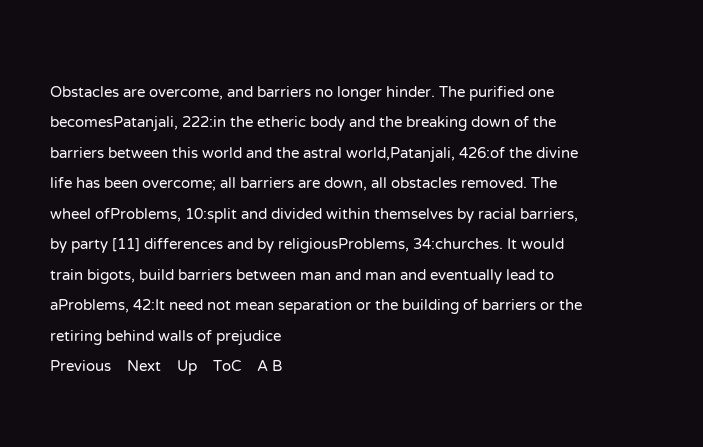Obstacles are overcome, and barriers no longer hinder. The purified one becomesPatanjali, 222:in the etheric body and the breaking down of the barriers between this world and the astral world,Patanjali, 426:of the divine life has been overcome; all barriers are down, all obstacles removed. The wheel ofProblems, 10:split and divided within themselves by racial barriers, by party [11] differences and by religiousProblems, 34:churches. It would train bigots, build barriers between man and man and eventually lead to aProblems, 42:It need not mean separation or the building of barriers or the retiring behind walls of prejudice
Previous    Next    Up    ToC    A B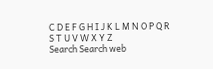C D E F G H I J K L M N O P Q R S T U V W X Y Z
Search Search web